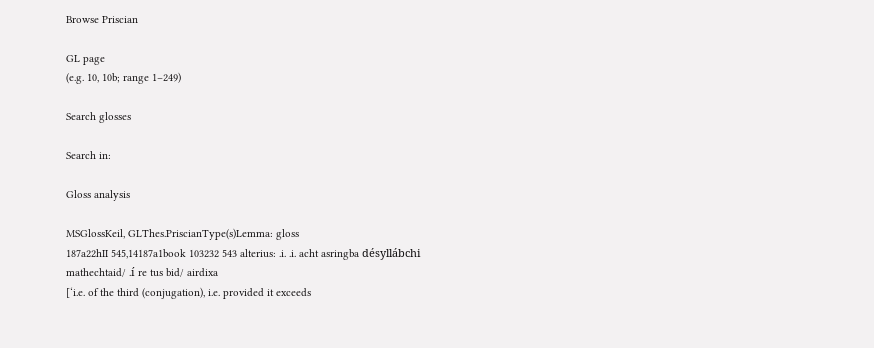Browse Priscian

GL page
(e.g. 10, 10b; range 1–249)

Search glosses

Search in:

Gloss analysis

MSGlossKeil, GLThes.PriscianType(s)Lemma: gloss
187a22hII 545,14187a1book 103232 543 alterius: .i. .i. acht asringba désyllábchi mathechtaid/ .í re tus bid/ airdixa
[‘i.e. of the third (conjugation), i.e. provided it exceeds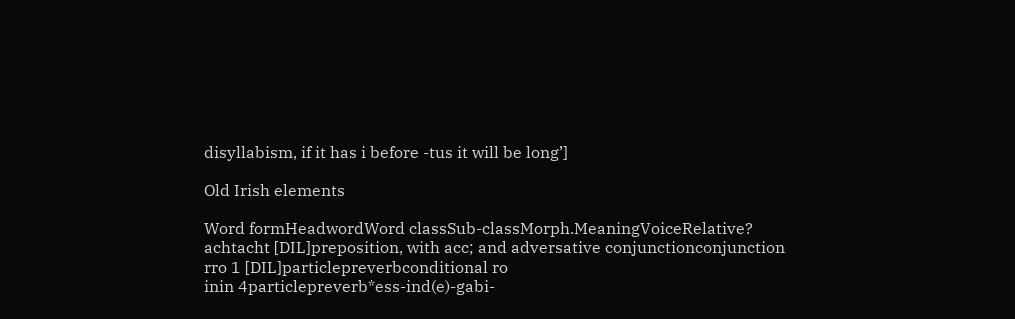disyllabism, if it has i before -tus it will be long’]

Old Irish elements

Word formHeadwordWord classSub-classMorph.MeaningVoiceRelative?
achtacht [DIL]preposition, with acc; and adversative conjunctionconjunction
rro 1 [DIL]particlepreverbconditional ro
inin 4particlepreverb*ess-ind(e)-gabi-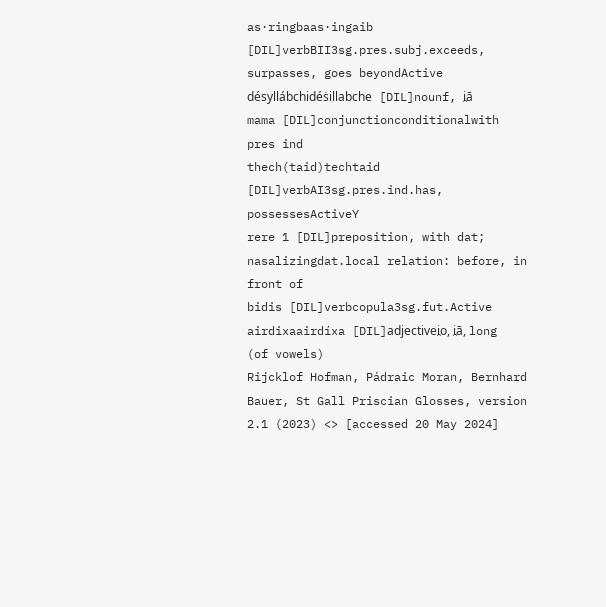as·ringbaas·ingaib [DIL]verbBII3sg.pres.subj.exceeds, surpasses, goes beyondActive
désyllábchidéṡillabche [DIL]nounf, i̯ā
mama [DIL]conjunctionconditionalwith pres ind
thech(taid)techtaid [DIL]verbAI3sg.pres.ind.has, possessesActiveY
rere 1 [DIL]preposition, with dat; nasalizingdat.local relation: before, in front of
bidis [DIL]verbcopula3sg.fut.Active
airdixaairdíxa [DIL]adjectivei̯o, i̯ā, long (of vowels)
Rijcklof Hofman, Pádraic Moran, Bernhard Bauer, St Gall Priscian Glosses, version 2.1 (2023) <> [accessed 20 May 2024]